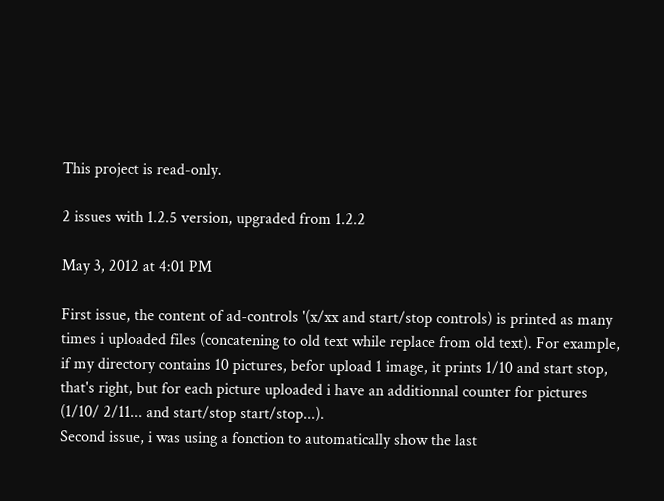This project is read-only.

2 issues with 1.2.5 version, upgraded from 1.2.2

May 3, 2012 at 4:01 PM

First issue, the content of ad-controls '(x/xx and start/stop controls) is printed as many times i uploaded files (concatening to old text while replace from old text). For example, if my directory contains 10 pictures, befor upload 1 image, it prints 1/10 and start stop, that's right, but for each picture uploaded i have an additionnal counter for pictures (1/10/ 2/11... and start/stop start/stop...).
Second issue, i was using a fonction to automatically show the last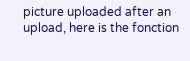picture uploaded after an upload, here is the fonction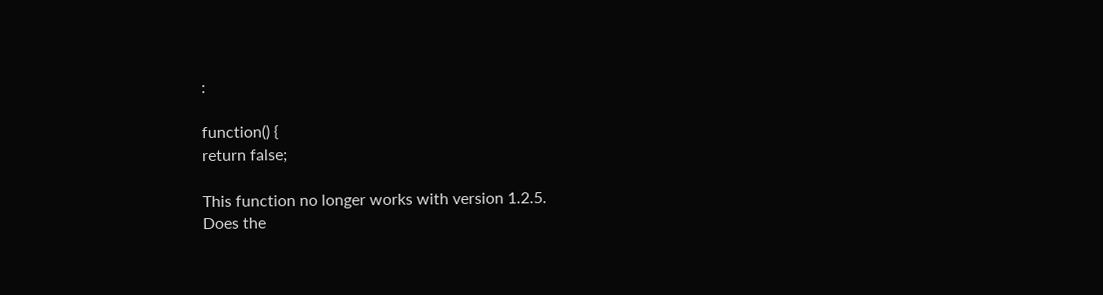:

function() {
return false;

This function no longer works with version 1.2.5.
Does the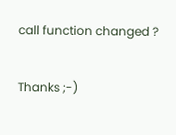call function changed ?

Thanks ;-)